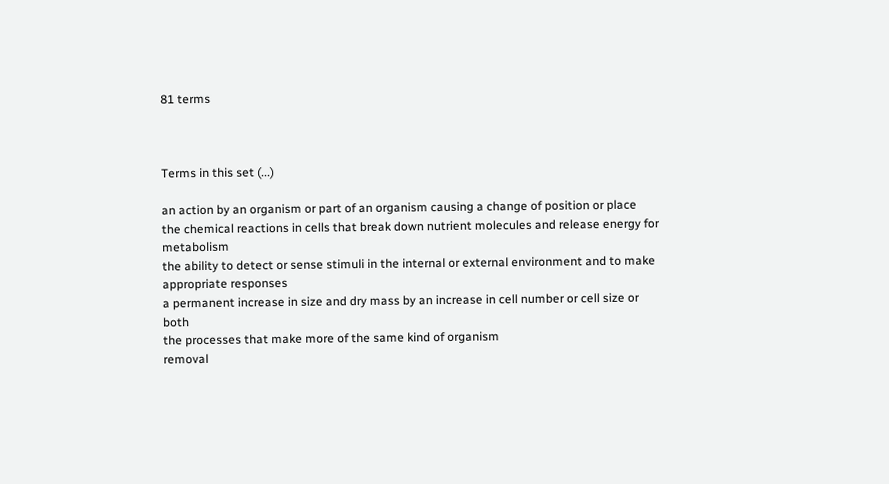81 terms



Terms in this set (...)

an action by an organism or part of an organism causing a change of position or place
the chemical reactions in cells that break down nutrient molecules and release energy for metabolism
the ability to detect or sense stimuli in the internal or external environment and to make appropriate responses
a permanent increase in size and dry mass by an increase in cell number or cell size or both
the processes that make more of the same kind of organism
removal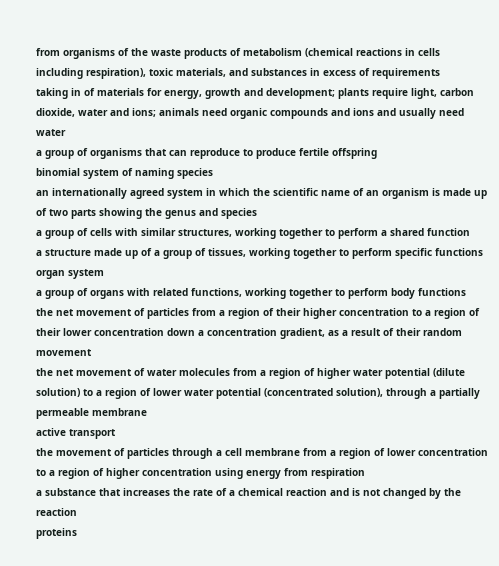from organisms of the waste products of metabolism (chemical reactions in cells including respiration), toxic materials, and substances in excess of requirements
taking in of materials for energy, growth and development; plants require light, carbon dioxide, water and ions; animals need organic compounds and ions and usually need water
a group of organisms that can reproduce to produce fertile offspring
binomial system of naming species
an internationally agreed system in which the scientific name of an organism is made up of two parts showing the genus and species
a group of cells with similar structures, working together to perform a shared function
a structure made up of a group of tissues, working together to perform specific functions
organ system
a group of organs with related functions, working together to perform body functions
the net movement of particles from a region of their higher concentration to a region of their lower concentration down a concentration gradient, as a result of their random movement
the net movement of water molecules from a region of higher water potential (dilute solution) to a region of lower water potential (concentrated solution), through a partially permeable membrane
active transport
the movement of particles through a cell membrane from a region of lower concentration to a region of higher concentration using energy from respiration
a substance that increases the rate of a chemical reaction and is not changed by the reaction
proteins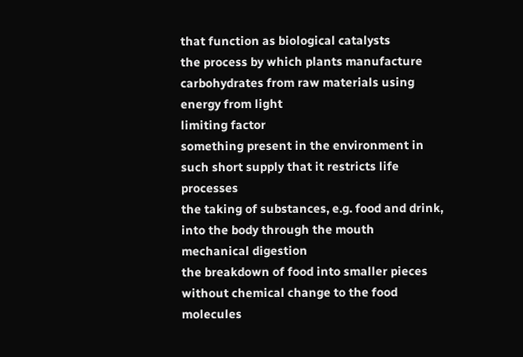that function as biological catalysts
the process by which plants manufacture carbohydrates from raw materials using energy from light
limiting factor
something present in the environment in such short supply that it restricts life processes
the taking of substances, e.g. food and drink, into the body through the mouth
mechanical digestion
the breakdown of food into smaller pieces without chemical change to the food molecules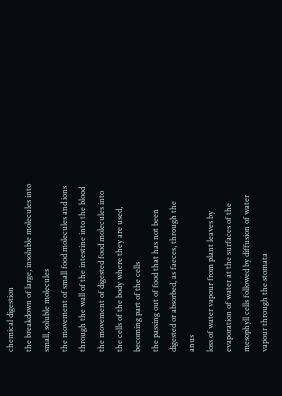chemical digestion
the breakdown of large, insoluble molecules into small, soluble molecules
the movement of small food molecules and ions through the wall of the intestine into the blood
the movement of digested food molecules into the cells of the body where they are used, becoming part of the cells
the passing out of food that has not been digested or absorbed, as faeces, through the anus
loss of water vapour from plant leaves by evaporation of water at the surfaces of the mesophyll cells followed by diffusion of water vapour through the stomata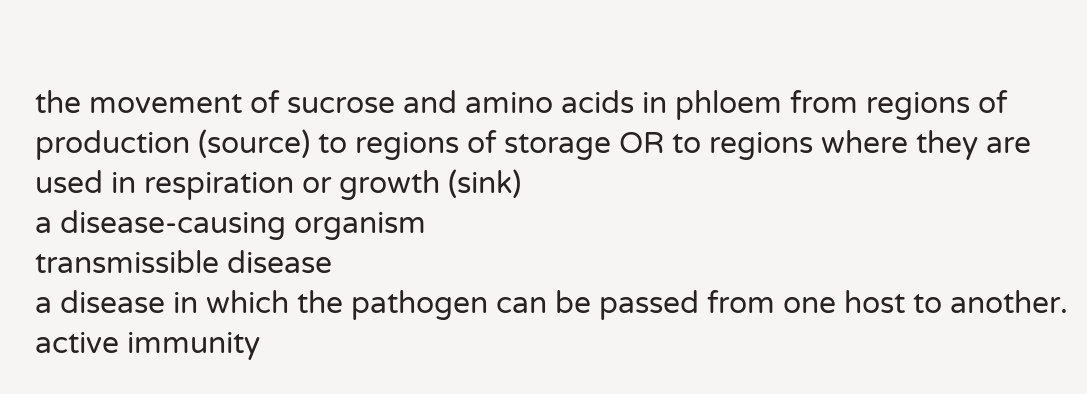the movement of sucrose and amino acids in phloem from regions of production (source) to regions of storage OR to regions where they are used in respiration or growth (sink)
a disease-causing organism
transmissible disease
a disease in which the pathogen can be passed from one host to another.
active immunity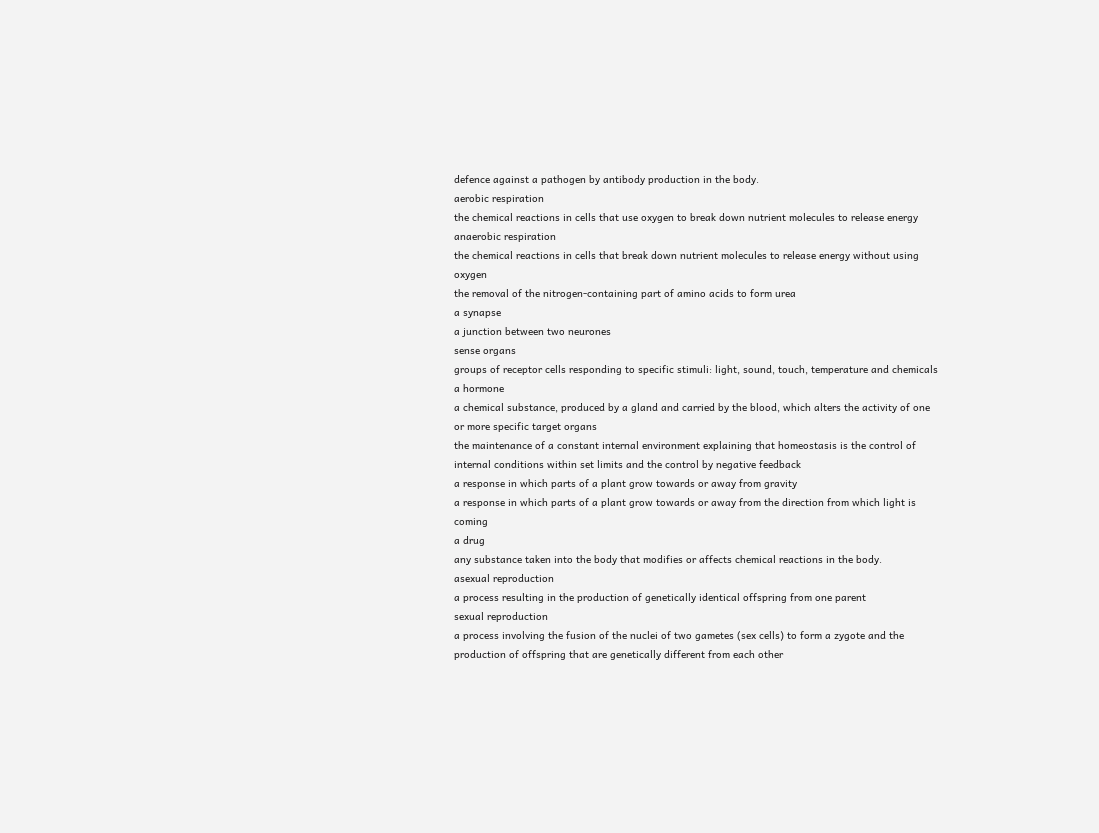defence against a pathogen by antibody production in the body.
aerobic respiration
the chemical reactions in cells that use oxygen to break down nutrient molecules to release energy
anaerobic respiration
the chemical reactions in cells that break down nutrient molecules to release energy without using oxygen
the removal of the nitrogen-containing part of amino acids to form urea
a synapse
a junction between two neurones
sense organs
groups of receptor cells responding to specific stimuli: light, sound, touch, temperature and chemicals
a hormone
a chemical substance, produced by a gland and carried by the blood, which alters the activity of one or more specific target organs
the maintenance of a constant internal environment explaining that homeostasis is the control of internal conditions within set limits and the control by negative feedback
a response in which parts of a plant grow towards or away from gravity
a response in which parts of a plant grow towards or away from the direction from which light is coming
a drug
any substance taken into the body that modifies or affects chemical reactions in the body.
asexual reproduction
a process resulting in the production of genetically identical offspring from one parent
sexual reproduction
a process involving the fusion of the nuclei of two gametes (sex cells) to form a zygote and the production of offspring that are genetically different from each other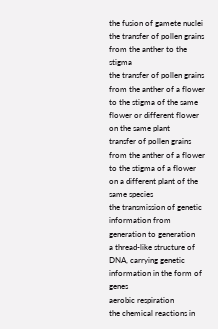the fusion of gamete nuclei
the transfer of pollen grains from the anther to the stigma
the transfer of pollen grains from the anther of a flower to the stigma of the same flower or different flower on the same plant
transfer of pollen grains from the anther of a flower to the stigma of a flower on a different plant of the same species
the transmission of genetic information from generation to generation
a thread-like structure of DNA, carrying genetic information in the form of genes
aerobic respiration
the chemical reactions in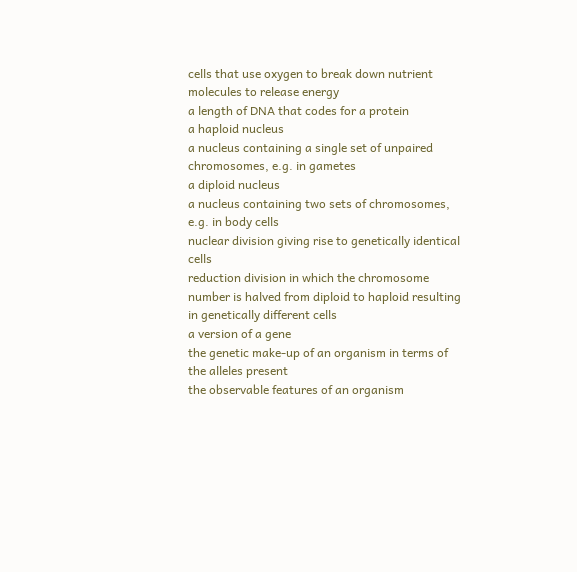cells that use oxygen to break down nutrient molecules to release energy
a length of DNA that codes for a protein
a haploid nucleus
a nucleus containing a single set of unpaired chromosomes, e.g. in gametes
a diploid nucleus
a nucleus containing two sets of chromosomes, e.g. in body cells
nuclear division giving rise to genetically identical cells
reduction division in which the chromosome number is halved from diploid to haploid resulting in genetically different cells
a version of a gene
the genetic make-up of an organism in terms of the alleles present
the observable features of an organism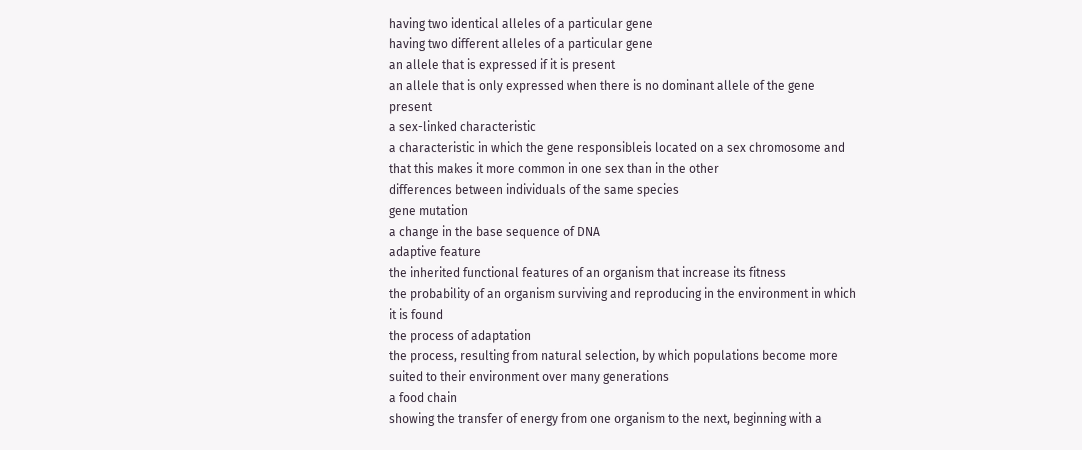having two identical alleles of a particular gene
having two different alleles of a particular gene
an allele that is expressed if it is present
an allele that is only expressed when there is no dominant allele of the gene present
a sex-linked characteristic
a characteristic in which the gene responsibleis located on a sex chromosome and that this makes it more common in one sex than in the other
differences between individuals of the same species
gene mutation
a change in the base sequence of DNA
adaptive feature
the inherited functional features of an organism that increase its fitness
the probability of an organism surviving and reproducing in the environment in which it is found
the process of adaptation
the process, resulting from natural selection, by which populations become more suited to their environment over many generations
a food chain
showing the transfer of energy from one organism to the next, beginning with a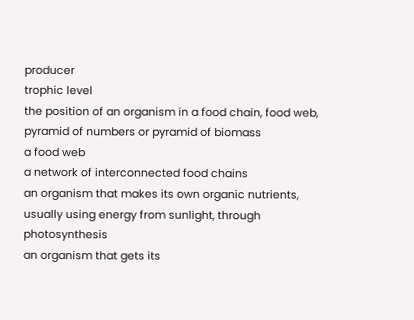producer
trophic level
the position of an organism in a food chain, food web, pyramid of numbers or pyramid of biomass
a food web
a network of interconnected food chains
an organism that makes its own organic nutrients, usually using energy from sunlight, through photosynthesis
an organism that gets its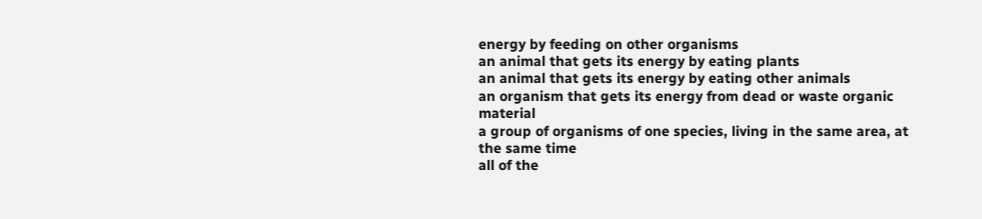energy by feeding on other organisms
an animal that gets its energy by eating plants
an animal that gets its energy by eating other animals
an organism that gets its energy from dead or waste organic material
a group of organisms of one species, living in the same area, at the same time
all of the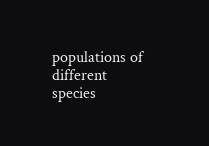populations of different species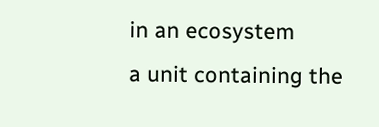in an ecosystem
a unit containing the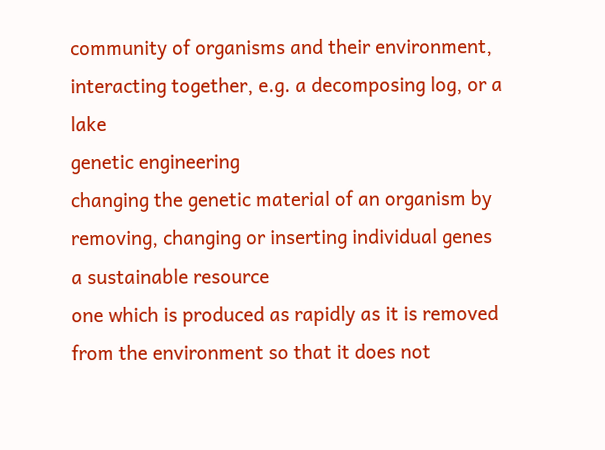community of organisms and their environment, interacting together, e.g. a decomposing log, or a lake
genetic engineering
changing the genetic material of an organism by removing, changing or inserting individual genes
a sustainable resource
one which is produced as rapidly as it is removed from the environment so that it does not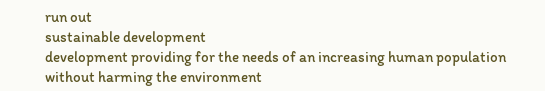run out
sustainable development
development providing for the needs of an increasing human population without harming the environment